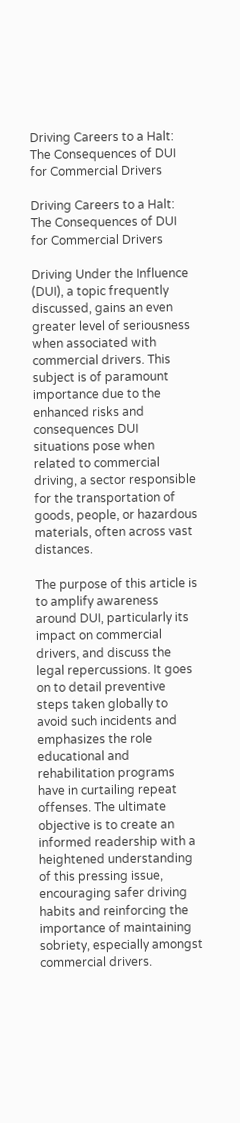Driving Careers to a Halt: The Consequences of DUI for Commercial Drivers

Driving Careers to a Halt: The Consequences of DUI for Commercial Drivers

Driving Under the Influence (DUI), a topic frequently discussed, gains an even greater level of seriousness when associated with commercial drivers. This subject is of paramount importance due to the enhanced risks and consequences DUI situations pose when related to commercial driving, a sector responsible for the transportation of goods, people, or hazardous materials, often across vast distances.

The purpose of this article is to amplify awareness around DUI, particularly its impact on commercial drivers, and discuss the legal repercussions. It goes on to detail preventive steps taken globally to avoid such incidents and emphasizes the role educational and rehabilitation programs have in curtailing repeat offenses. The ultimate objective is to create an informed readership with a heightened understanding of this pressing issue, encouraging safer driving habits and reinforcing the importance of maintaining sobriety, especially amongst commercial drivers.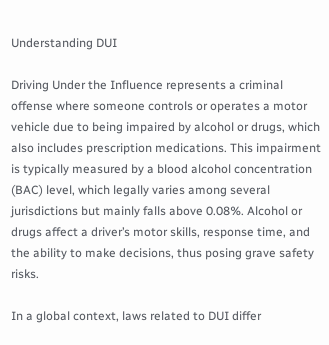Understanding DUI

Driving Under the Influence represents a criminal offense where someone controls or operates a motor vehicle due to being impaired by alcohol or drugs, which also includes prescription medications. This impairment is typically measured by a blood alcohol concentration (BAC) level, which legally varies among several jurisdictions but mainly falls above 0.08%. Alcohol or drugs affect a driver’s motor skills, response time, and the ability to make decisions, thus posing grave safety risks.

In a global context, laws related to DUI differ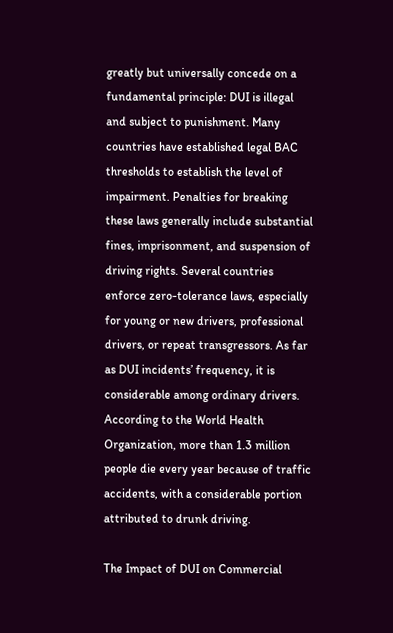greatly but universally concede on a fundamental principle: DUI is illegal and subject to punishment. Many countries have established legal BAC thresholds to establish the level of impairment. Penalties for breaking these laws generally include substantial fines, imprisonment, and suspension of driving rights. Several countries enforce zero-tolerance laws, especially for young or new drivers, professional drivers, or repeat transgressors. As far as DUI incidents’ frequency, it is considerable among ordinary drivers. According to the World Health Organization, more than 1.3 million people die every year because of traffic accidents, with a considerable portion attributed to drunk driving.

The Impact of DUI on Commercial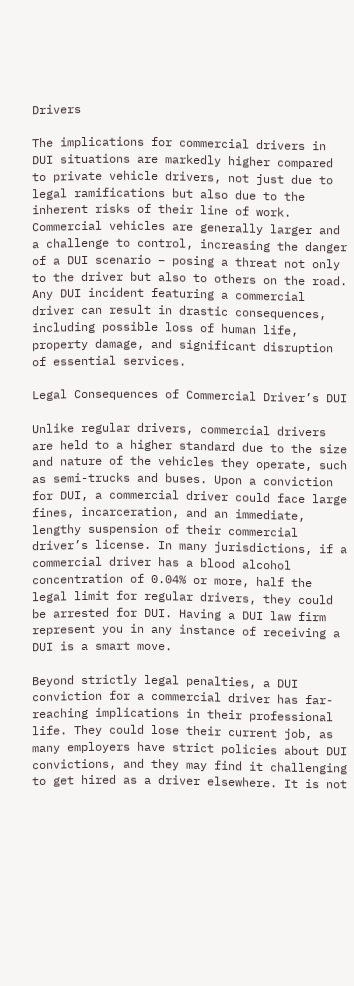Drivers

The implications for commercial drivers in DUI situations are markedly higher compared to private vehicle drivers, not just due to legal ramifications but also due to the inherent risks of their line of work. Commercial vehicles are generally larger and a challenge to control, increasing the danger of a DUI scenario – posing a threat not only to the driver but also to others on the road. Any DUI incident featuring a commercial driver can result in drastic consequences, including possible loss of human life, property damage, and significant disruption of essential services.

Legal Consequences of Commercial Driver’s DUI

Unlike regular drivers, commercial drivers are held to a higher standard due to the size and nature of the vehicles they operate, such as semi-trucks and buses. Upon a conviction for DUI, a commercial driver could face large fines, incarceration, and an immediate, lengthy suspension of their commercial driver’s license. In many jurisdictions, if a commercial driver has a blood alcohol concentration of 0.04% or more, half the legal limit for regular drivers, they could be arrested for DUI. Having a DUI law firm represent you in any instance of receiving a DUI is a smart move.

Beyond strictly legal penalties, a DUI conviction for a commercial driver has far-reaching implications in their professional life. They could lose their current job, as many employers have strict policies about DUI convictions, and they may find it challenging to get hired as a driver elsewhere. It is not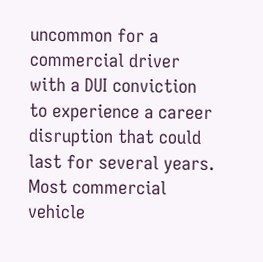uncommon for a commercial driver with a DUI conviction to experience a career disruption that could last for several years. Most commercial vehicle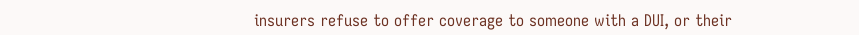insurers refuse to offer coverage to someone with a DUI, or their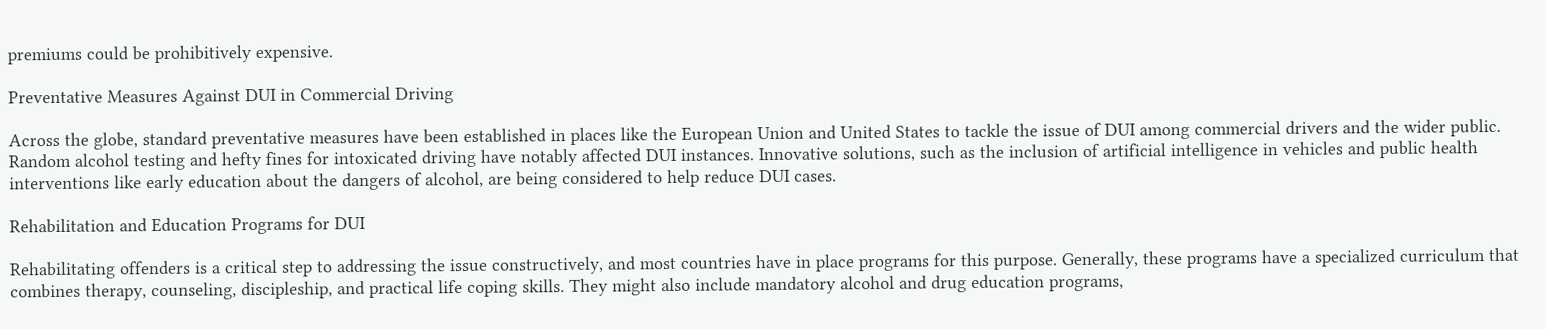premiums could be prohibitively expensive.

Preventative Measures Against DUI in Commercial Driving

Across the globe, standard preventative measures have been established in places like the European Union and United States to tackle the issue of DUI among commercial drivers and the wider public. Random alcohol testing and hefty fines for intoxicated driving have notably affected DUI instances. Innovative solutions, such as the inclusion of artificial intelligence in vehicles and public health interventions like early education about the dangers of alcohol, are being considered to help reduce DUI cases.

Rehabilitation and Education Programs for DUI

Rehabilitating offenders is a critical step to addressing the issue constructively, and most countries have in place programs for this purpose. Generally, these programs have a specialized curriculum that combines therapy, counseling, discipleship, and practical life coping skills. They might also include mandatory alcohol and drug education programs,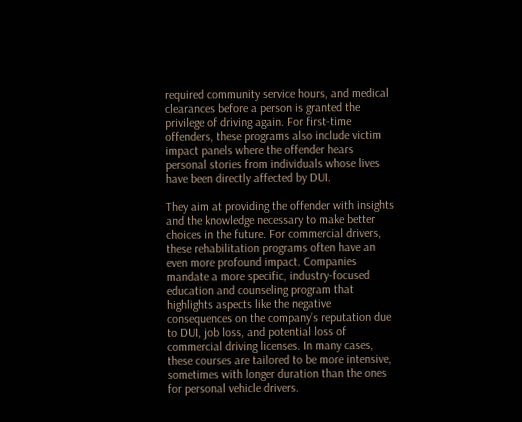required community service hours, and medical clearances before a person is granted the privilege of driving again. For first-time offenders, these programs also include victim impact panels where the offender hears personal stories from individuals whose lives have been directly affected by DUI.

They aim at providing the offender with insights and the knowledge necessary to make better choices in the future. For commercial drivers, these rehabilitation programs often have an even more profound impact. Companies mandate a more specific, industry-focused education and counseling program that highlights aspects like the negative consequences on the company’s reputation due to DUI, job loss, and potential loss of commercial driving licenses. In many cases, these courses are tailored to be more intensive, sometimes with longer duration than the ones for personal vehicle drivers.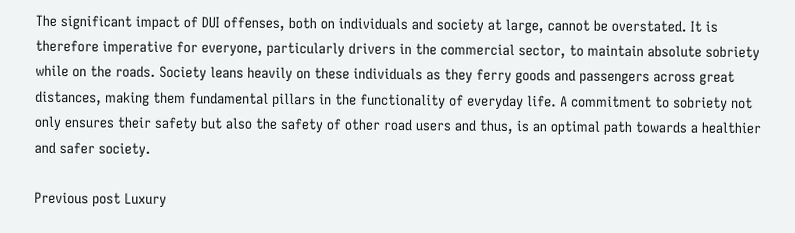The significant impact of DUI offenses, both on individuals and society at large, cannot be overstated. It is therefore imperative for everyone, particularly drivers in the commercial sector, to maintain absolute sobriety while on the roads. Society leans heavily on these individuals as they ferry goods and passengers across great distances, making them fundamental pillars in the functionality of everyday life. A commitment to sobriety not only ensures their safety but also the safety of other road users and thus, is an optimal path towards a healthier and safer society.

Previous post Luxury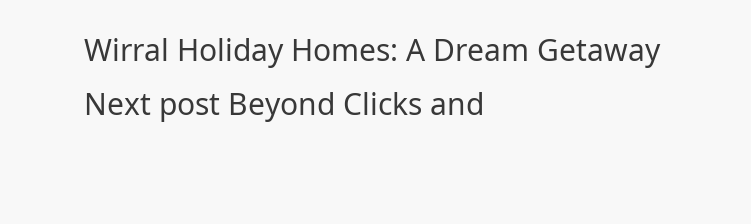Wirral Holiday Homes: A Dream Getaway
Next post Beyond Clicks and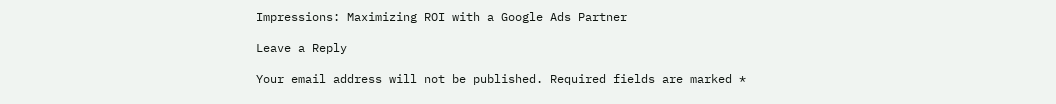Impressions: Maximizing ROI with a Google Ads Partner

Leave a Reply

Your email address will not be published. Required fields are marked *